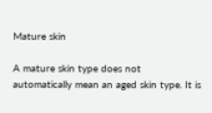Mature skin

A mature skin type does not automatically mean an aged skin type. It is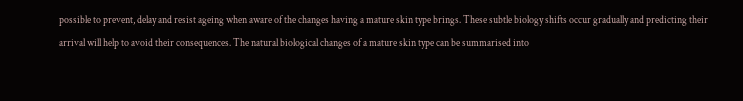possible to prevent, delay and resist ageing when aware of the changes having a mature skin type brings. These subtle biology shifts occur gradually and predicting their arrival will help to avoid their consequences. The natural biological changes of a mature skin type can be summarised into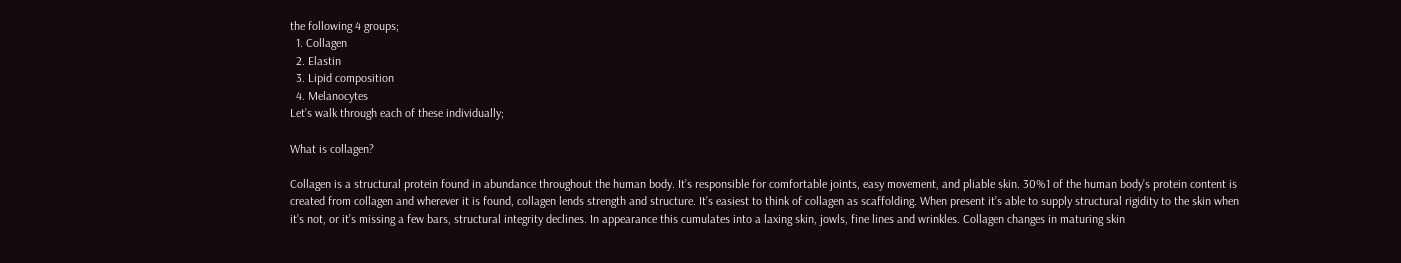the following 4 groups;
  1. Collagen
  2. Elastin
  3. Lipid composition
  4. Melanocytes
Let’s walk through each of these individually;

What is collagen?

Collagen is a structural protein found in abundance throughout the human body. It’s responsible for comfortable joints, easy movement, and pliable skin. 30%1 of the human body’s protein content is created from collagen and wherever it is found, collagen lends strength and structure. It’s easiest to think of collagen as scaffolding. When present it’s able to supply structural rigidity to the skin when it’s not, or it’s missing a few bars, structural integrity declines. In appearance this cumulates into a laxing skin, jowls, fine lines and wrinkles. Collagen changes in maturing skin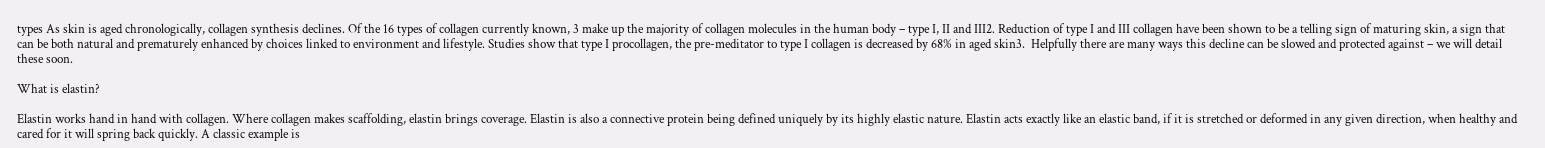types As skin is aged chronologically, collagen synthesis declines. Of the 16 types of collagen currently known, 3 make up the majority of collagen molecules in the human body – type I, II and III2. Reduction of type I and III collagen have been shown to be a telling sign of maturing skin, a sign that can be both natural and prematurely enhanced by choices linked to environment and lifestyle. Studies show that type I procollagen, the pre-meditator to type I collagen is decreased by 68% in aged skin3.  Helpfully there are many ways this decline can be slowed and protected against – we will detail these soon.

What is elastin?

Elastin works hand in hand with collagen. Where collagen makes scaffolding, elastin brings coverage. Elastin is also a connective protein being defined uniquely by its highly elastic nature. Elastin acts exactly like an elastic band, if it is stretched or deformed in any given direction, when healthy and cared for it will spring back quickly. A classic example is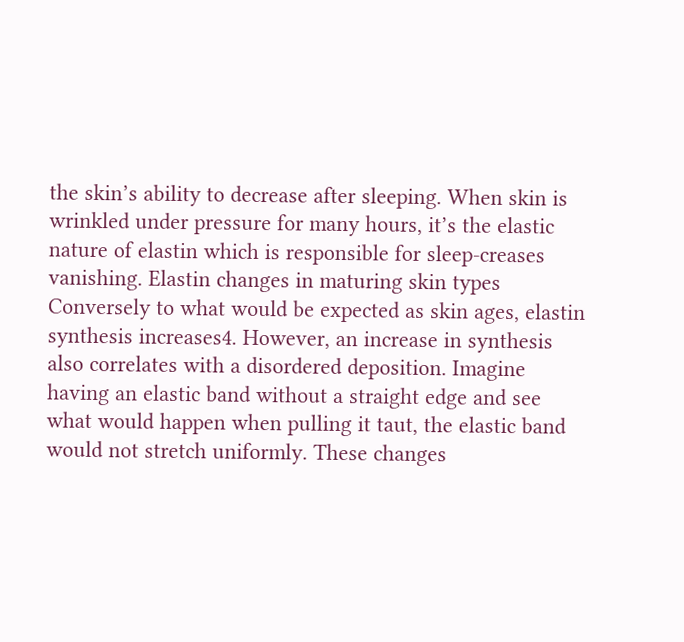the skin’s ability to decrease after sleeping. When skin is wrinkled under pressure for many hours, it’s the elastic nature of elastin which is responsible for sleep-creases vanishing. Elastin changes in maturing skin types Conversely to what would be expected as skin ages, elastin synthesis increases4. However, an increase in synthesis also correlates with a disordered deposition. Imagine having an elastic band without a straight edge and see what would happen when pulling it taut, the elastic band would not stretch uniformly. These changes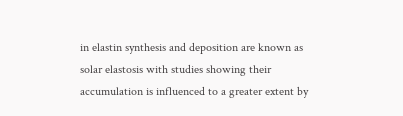in elastin synthesis and deposition are known as solar elastosis with studies showing their accumulation is influenced to a greater extent by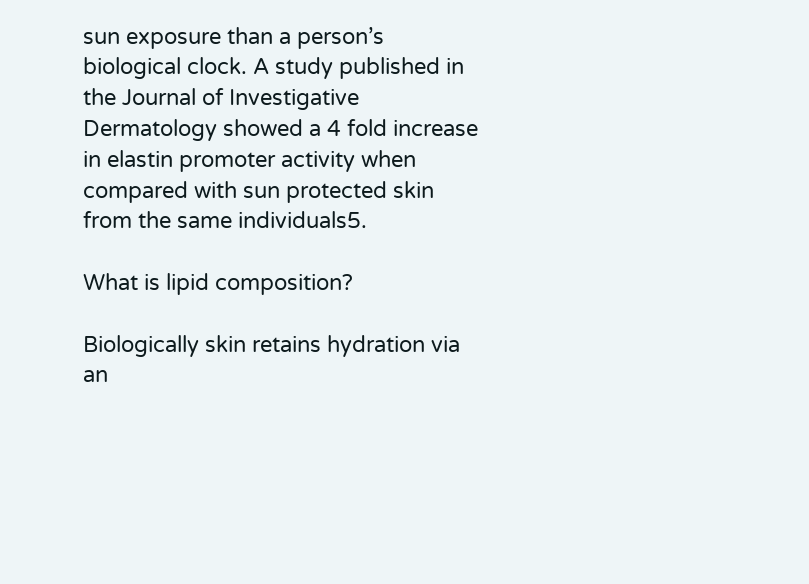sun exposure than a person’s biological clock. A study published in the Journal of Investigative Dermatology showed a 4 fold increase in elastin promoter activity when compared with sun protected skin from the same individuals5.

What is lipid composition?

Biologically skin retains hydration via an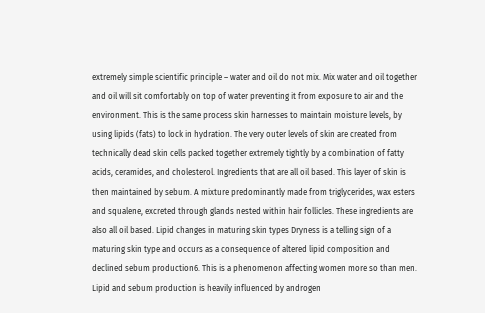extremely simple scientific principle – water and oil do not mix. Mix water and oil together and oil will sit comfortably on top of water preventing it from exposure to air and the environment. This is the same process skin harnesses to maintain moisture levels, by using lipids (fats) to lock in hydration. The very outer levels of skin are created from technically dead skin cells packed together extremely tightly by a combination of fatty acids, ceramides, and cholesterol. Ingredients that are all oil based. This layer of skin is then maintained by sebum. A mixture predominantly made from triglycerides, wax esters and squalene, excreted through glands nested within hair follicles. These ingredients are also all oil based. Lipid changes in maturing skin types Dryness is a telling sign of a maturing skin type and occurs as a consequence of altered lipid composition and declined sebum production6. This is a phenomenon affecting women more so than men. Lipid and sebum production is heavily influenced by androgen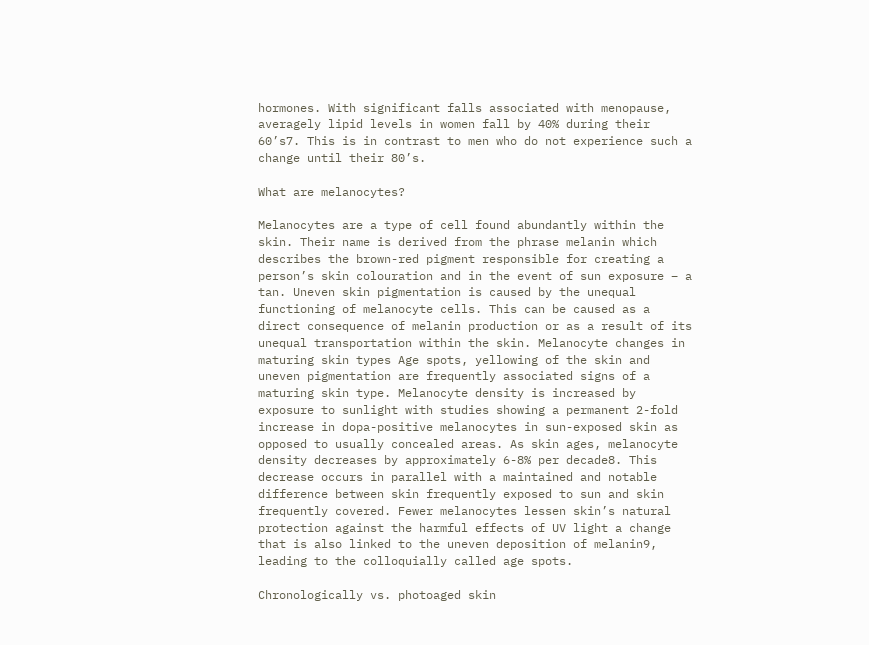hormones. With significant falls associated with menopause, averagely lipid levels in women fall by 40% during their 60’s7. This is in contrast to men who do not experience such a change until their 80’s.

What are melanocytes?

Melanocytes are a type of cell found abundantly within the skin. Their name is derived from the phrase melanin which describes the brown-red pigment responsible for creating a person’s skin colouration and in the event of sun exposure – a tan. Uneven skin pigmentation is caused by the unequal functioning of melanocyte cells. This can be caused as a direct consequence of melanin production or as a result of its unequal transportation within the skin. Melanocyte changes in maturing skin types Age spots, yellowing of the skin and uneven pigmentation are frequently associated signs of a maturing skin type. Melanocyte density is increased by exposure to sunlight with studies showing a permanent 2-fold increase in dopa-positive melanocytes in sun-exposed skin as opposed to usually concealed areas. As skin ages, melanocyte density decreases by approximately 6-8% per decade8. This decrease occurs in parallel with a maintained and notable difference between skin frequently exposed to sun and skin frequently covered. Fewer melanocytes lessen skin’s natural protection against the harmful effects of UV light a change that is also linked to the uneven deposition of melanin9, leading to the colloquially called age spots.

Chronologically vs. photoaged skin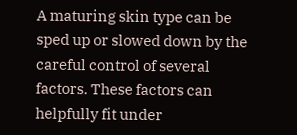A maturing skin type can be sped up or slowed down by the careful control of several factors. These factors can helpfully fit under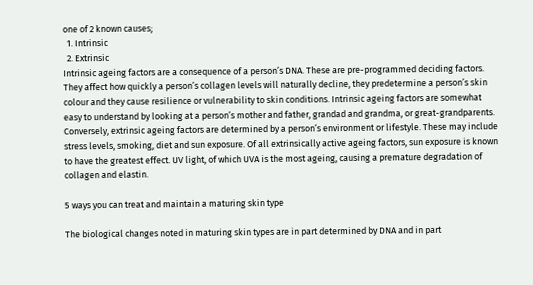one of 2 known causes;
  1. Intrinsic
  2. Extrinsic
Intrinsic ageing factors are a consequence of a person’s DNA. These are pre-programmed deciding factors. They affect how quickly a person’s collagen levels will naturally decline, they predetermine a person’s skin colour and they cause resilience or vulnerability to skin conditions. Intrinsic ageing factors are somewhat easy to understand by looking at a person’s mother and father, grandad and grandma, or great-grandparents. Conversely, extrinsic ageing factors are determined by a person’s environment or lifestyle. These may include stress levels, smoking, diet and sun exposure. Of all extrinsically active ageing factors, sun exposure is known to have the greatest effect. UV light, of which UVA is the most ageing, causing a premature degradation of collagen and elastin.

5 ways you can treat and maintain a maturing skin type

The biological changes noted in maturing skin types are in part determined by DNA and in part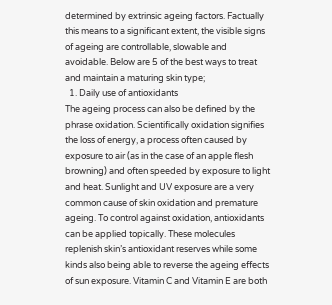determined by extrinsic ageing factors. Factually this means to a significant extent, the visible signs of ageing are controllable, slowable and avoidable. Below are 5 of the best ways to treat and maintain a maturing skin type;
  1. Daily use of antioxidants
The ageing process can also be defined by the phrase oxidation. Scientifically oxidation signifies the loss of energy, a process often caused by exposure to air (as in the case of an apple flesh browning) and often speeded by exposure to light and heat. Sunlight and UV exposure are a very common cause of skin oxidation and premature ageing. To control against oxidation, antioxidants can be applied topically. These molecules replenish skin’s antioxidant reserves while some kinds also being able to reverse the ageing effects of sun exposure. Vitamin C and Vitamin E are both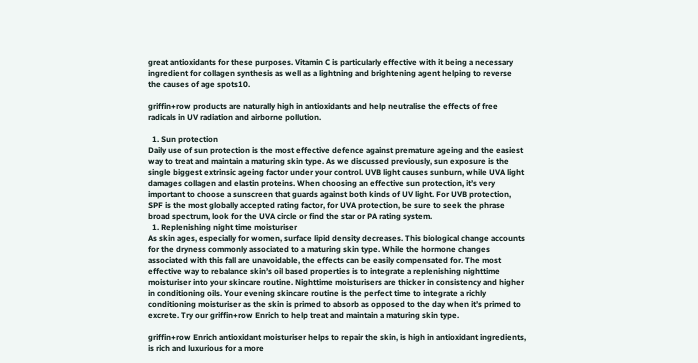great antioxidants for these purposes. Vitamin C is particularly effective with it being a necessary ingredient for collagen synthesis as well as a lightning and brightening agent helping to reverse the causes of age spots10.

griffin+row products are naturally high in antioxidants and help neutralise the effects of free radicals in UV radiation and airborne pollution.

  1. Sun protection
Daily use of sun protection is the most effective defence against premature ageing and the easiest way to treat and maintain a maturing skin type. As we discussed previously, sun exposure is the single biggest extrinsic ageing factor under your control. UVB light causes sunburn, while UVA light damages collagen and elastin proteins. When choosing an effective sun protection, it’s very important to choose a sunscreen that guards against both kinds of UV light. For UVB protection, SPF is the most globally accepted rating factor, for UVA protection, be sure to seek the phrase broad spectrum, look for the UVA circle or find the star or PA rating system.
  1. Replenishing night time moisturiser
As skin ages, especially for women, surface lipid density decreases. This biological change accounts for the dryness commonly associated to a maturing skin type. While the hormone changes associated with this fall are unavoidable, the effects can be easily compensated for. The most effective way to rebalance skin’s oil based properties is to integrate a replenishing nighttime moisturiser into your skincare routine. Nighttime moisturisers are thicker in consistency and higher in conditioning oils. Your evening skincare routine is the perfect time to integrate a richly conditioning moisturiser as the skin is primed to absorb as opposed to the day when it’s primed to excrete. Try our griffin+row Enrich to help treat and maintain a maturing skin type.

griffin+row Enrich antioxidant moisturiser helps to repair the skin, is high in antioxidant ingredients, is rich and luxurious for a more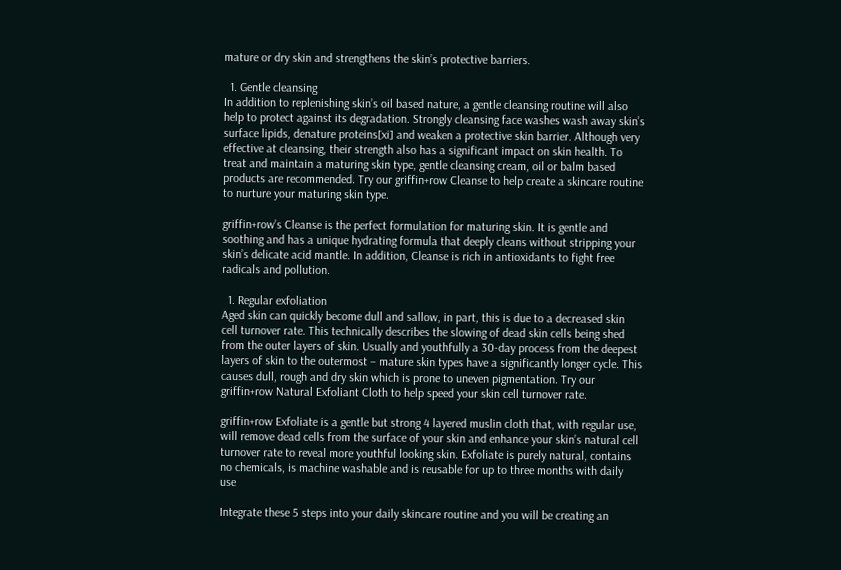mature or dry skin and strengthens the skin’s protective barriers.

  1. Gentle cleansing
In addition to replenishing skin’s oil based nature, a gentle cleansing routine will also help to protect against its degradation. Strongly cleansing face washes wash away skin’s surface lipids, denature proteins[xi] and weaken a protective skin barrier. Although very effective at cleansing, their strength also has a significant impact on skin health. To treat and maintain a maturing skin type, gentle cleansing cream, oil or balm based products are recommended. Try our griffin+row Cleanse to help create a skincare routine to nurture your maturing skin type.

griffin+row’s Cleanse is the perfect formulation for maturing skin. It is gentle and soothing and has a unique hydrating formula that deeply cleans without stripping your skin’s delicate acid mantle. In addition, Cleanse is rich in antioxidants to fight free radicals and pollution.

  1. Regular exfoliation
Aged skin can quickly become dull and sallow, in part, this is due to a decreased skin cell turnover rate. This technically describes the slowing of dead skin cells being shed from the outer layers of skin. Usually and youthfully a 30-day process from the deepest layers of skin to the outermost – mature skin types have a significantly longer cycle. This causes dull, rough and dry skin which is prone to uneven pigmentation. Try our griffin+row Natural Exfoliant Cloth to help speed your skin cell turnover rate.

griffin+row Exfoliate is a gentle but strong 4 layered muslin cloth that, with regular use, will remove dead cells from the surface of your skin and enhance your skin’s natural cell turnover rate to reveal more youthful looking skin. Exfoliate is purely natural, contains no chemicals, is machine washable and is reusable for up to three months with daily use

Integrate these 5 steps into your daily skincare routine and you will be creating an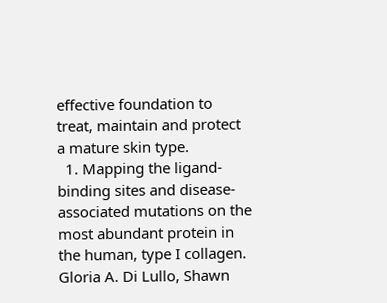effective foundation to treat, maintain and protect a mature skin type.
  1. Mapping the ligand-binding sites and disease-associated mutations on the most abundant protein in the human, type I collagen. Gloria A. Di Lullo, Shawn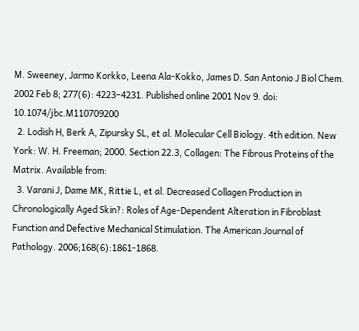M. Sweeney, Jarmo Korkko, Leena Ala-Kokko, James D. San Antonio J Biol Chem. 2002 Feb 8; 277(6): 4223–4231. Published online 2001 Nov 9. doi: 10.1074/jbc.M110709200
  2. Lodish H, Berk A, Zipursky SL, et al. Molecular Cell Biology. 4th edition. New York: W. H. Freeman; 2000. Section 22.3, Collagen: The Fibrous Proteins of the Matrix. Available from:
  3. Varani J, Dame MK, Rittie L, et al. Decreased Collagen Production in Chronologically Aged Skin?: Roles of Age-Dependent Alteration in Fibroblast Function and Defective Mechanical Stimulation. The American Journal of Pathology. 2006;168(6):1861-1868.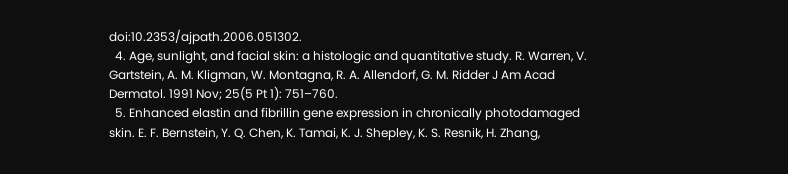doi:10.2353/ajpath.2006.051302.
  4. Age, sunlight, and facial skin: a histologic and quantitative study. R. Warren, V. Gartstein, A. M. Kligman, W. Montagna, R. A. Allendorf, G. M. Ridder J Am Acad Dermatol. 1991 Nov; 25(5 Pt 1): 751–760.
  5. Enhanced elastin and fibrillin gene expression in chronically photodamaged skin. E. F. Bernstein, Y. Q. Chen, K. Tamai, K. J. Shepley, K. S. Resnik, H. Zhang,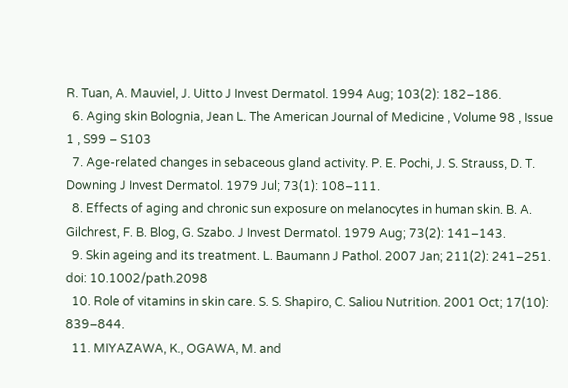R. Tuan, A. Mauviel, J. Uitto J Invest Dermatol. 1994 Aug; 103(2): 182–186.
  6. Aging skin Bolognia, Jean L. The American Journal of Medicine , Volume 98 , Issue 1 , S99 – S103
  7. Age-related changes in sebaceous gland activity. P. E. Pochi, J. S. Strauss, D. T. Downing J Invest Dermatol. 1979 Jul; 73(1): 108–111.
  8. Effects of aging and chronic sun exposure on melanocytes in human skin. B. A. Gilchrest, F. B. Blog, G. Szabo. J Invest Dermatol. 1979 Aug; 73(2): 141–143.
  9. Skin ageing and its treatment. L. Baumann J Pathol. 2007 Jan; 211(2): 241–251. doi: 10.1002/path.2098
  10. Role of vitamins in skin care. S. S. Shapiro, C. Saliou Nutrition. 2001 Oct; 17(10): 839–844.
  11. MIYAZAWA, K., OGAWA, M. and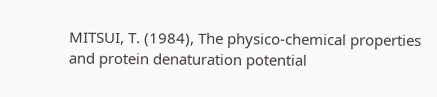MITSUI, T. (1984), The physico-chemical properties and protein denaturation potential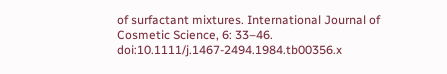of surfactant mixtures. International Journal of Cosmetic Science, 6: 33–46. doi:10.1111/j.1467-2494.1984.tb00356.x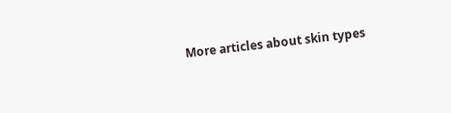More articles about skin types